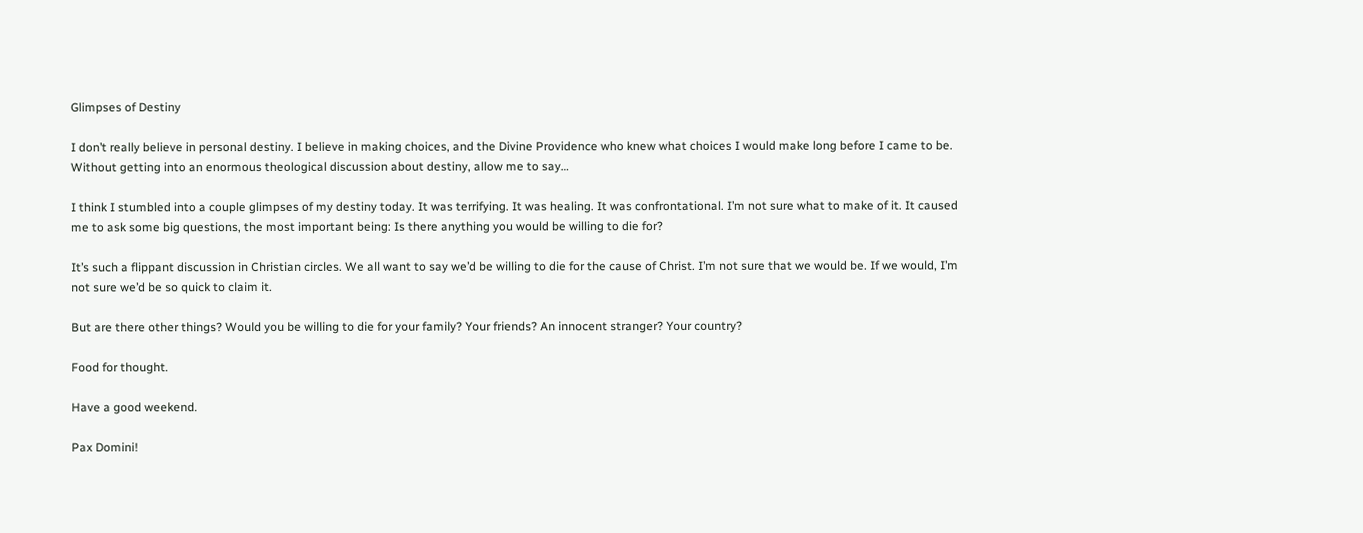Glimpses of Destiny

I don’t really believe in personal destiny. I believe in making choices, and the Divine Providence who knew what choices I would make long before I came to be. Without getting into an enormous theological discussion about destiny, allow me to say…

I think I stumbled into a couple glimpses of my destiny today. It was terrifying. It was healing. It was confrontational. I’m not sure what to make of it. It caused me to ask some big questions, the most important being: Is there anything you would be willing to die for?

It’s such a flippant discussion in Christian circles. We all want to say we’d be willing to die for the cause of Christ. I’m not sure that we would be. If we would, I’m not sure we’d be so quick to claim it.

But are there other things? Would you be willing to die for your family? Your friends? An innocent stranger? Your country?

Food for thought.

Have a good weekend.

Pax Domini!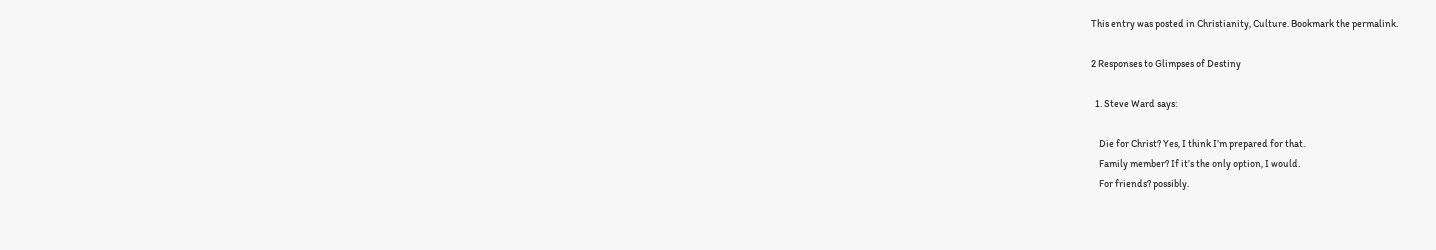This entry was posted in Christianity, Culture. Bookmark the permalink.

2 Responses to Glimpses of Destiny

  1. Steve Ward says:

    Die for Christ? Yes, I think I’m prepared for that.
    Family member? If it’s the only option, I would.
    For friends? possibly.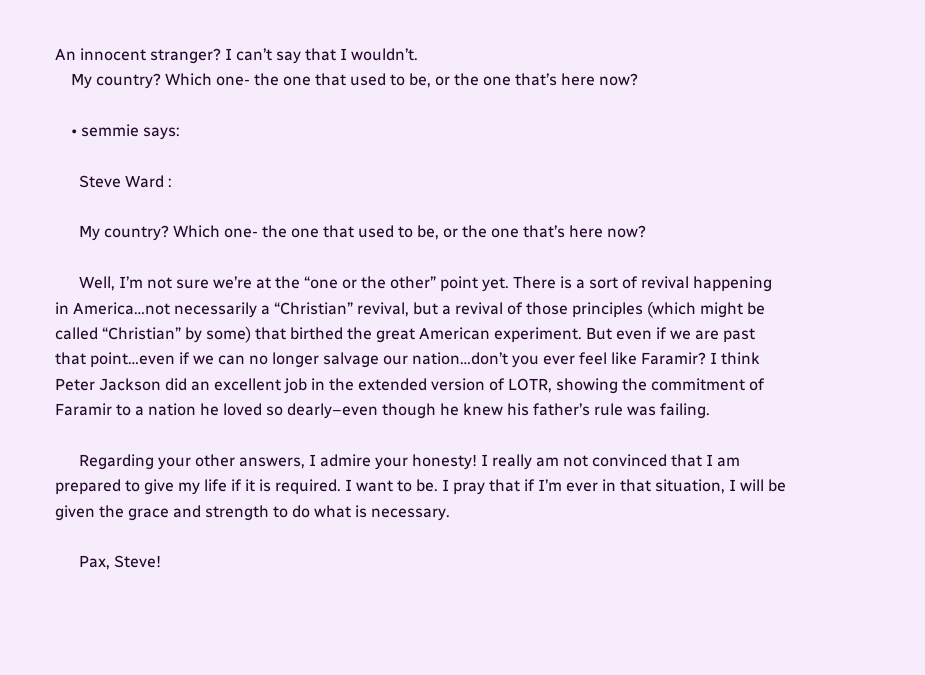An innocent stranger? I can’t say that I wouldn’t.
    My country? Which one- the one that used to be, or the one that’s here now?

    • semmie says:

      Steve Ward :

      My country? Which one- the one that used to be, or the one that’s here now?

      Well, I’m not sure we’re at the “one or the other” point yet. There is a sort of revival happening in America…not necessarily a “Christian” revival, but a revival of those principles (which might be called “Christian” by some) that birthed the great American experiment. But even if we are past that point…even if we can no longer salvage our nation…don’t you ever feel like Faramir? I think Peter Jackson did an excellent job in the extended version of LOTR, showing the commitment of Faramir to a nation he loved so dearly–even though he knew his father’s rule was failing.

      Regarding your other answers, I admire your honesty! I really am not convinced that I am prepared to give my life if it is required. I want to be. I pray that if I’m ever in that situation, I will be given the grace and strength to do what is necessary.

      Pax, Steve!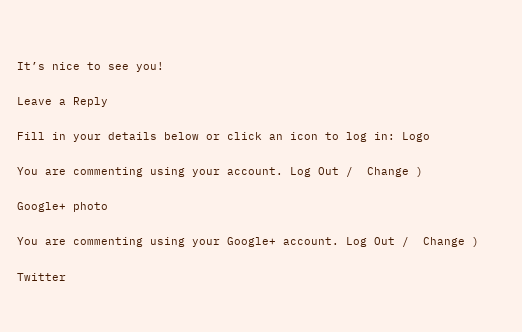It’s nice to see you!

Leave a Reply

Fill in your details below or click an icon to log in: Logo

You are commenting using your account. Log Out /  Change )

Google+ photo

You are commenting using your Google+ account. Log Out /  Change )

Twitter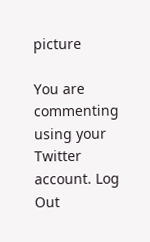picture

You are commenting using your Twitter account. Log Out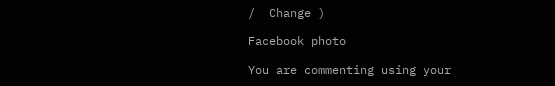/  Change )

Facebook photo

You are commenting using your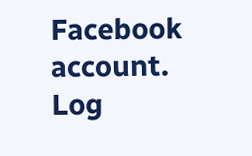Facebook account. Log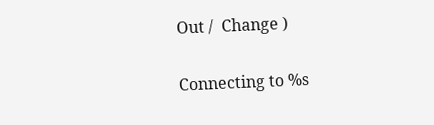Out /  Change )


Connecting to %s